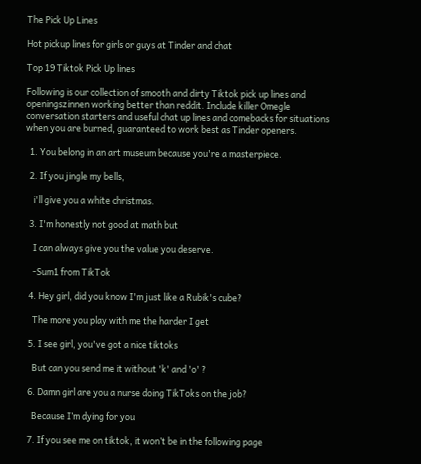The Pick Up Lines

Hot pickup lines for girls or guys at Tinder and chat

Top 19 Tiktok Pick Up lines

Following is our collection of smooth and dirty Tiktok pick up lines and openingszinnen working better than reddit. Include killer Omegle conversation starters and useful chat up lines and comebacks for situations when you are burned, guaranteed to work best as Tinder openers.

  1. You belong in an art museum because you're a masterpiece.

  2. If you jingle my bells,

    i'll give you a white christmas.

  3. I'm honestly not good at math but

    I can always give you the value you deserve.

    -Sum1 from TikTok

  4. Hey girl, did you know I'm just like a Rubik's cube?

    The more you play with me the harder I get

  5. I see girl, you've got a nice tiktoks

    But can you send me it without 'k' and 'o' ?

  6. Damn girl are you a nurse doing TikToks on the job?

    Because I’m dying for you

  7. If you see me on tiktok, it won’t be in the following page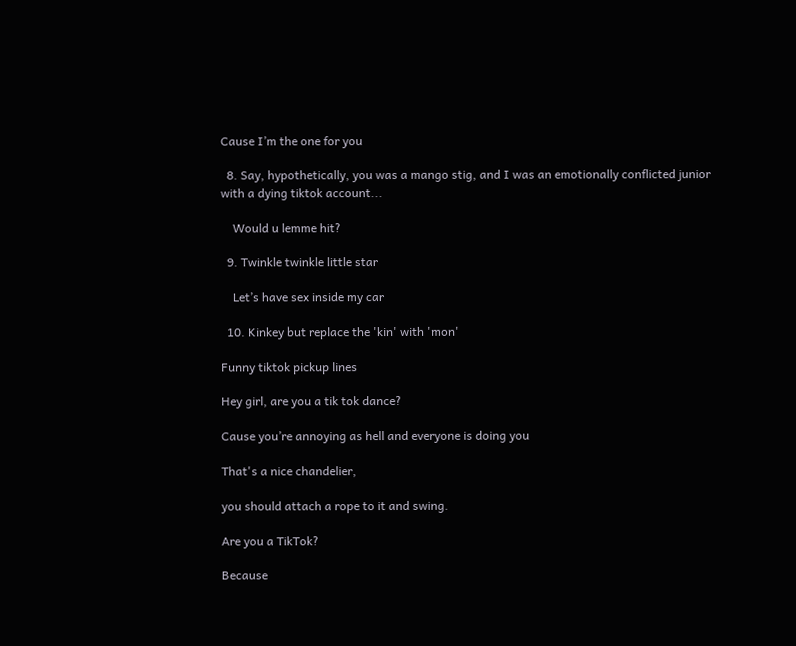Cause I’m the one for you

  8. Say, hypothetically, you was a mango stig, and I was an emotionally conflicted junior with a dying tiktok account...

    Would u lemme hit?

  9. Twinkle twinkle little star

    Let’s have sex inside my car

  10. Kinkey but replace the 'kin' with 'mon'

Funny tiktok pickup lines

Hey girl, are you a tik tok dance?

Cause you’re annoying as hell and everyone is doing you

That's a nice chandelier,

you should attach a rope to it and swing.

Are you a TikTok?

Because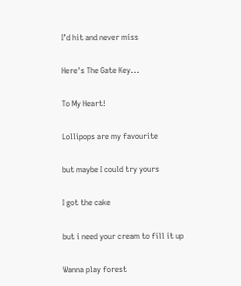I’d hit and never miss

Here's The Gate Key...

To My Heart!

Lollipops are my favourite

but maybe I could try yours

I got the cake

but i need your cream to fill it up

Wanna play forest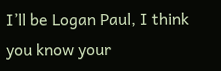I’ll be Logan Paul, I think you know your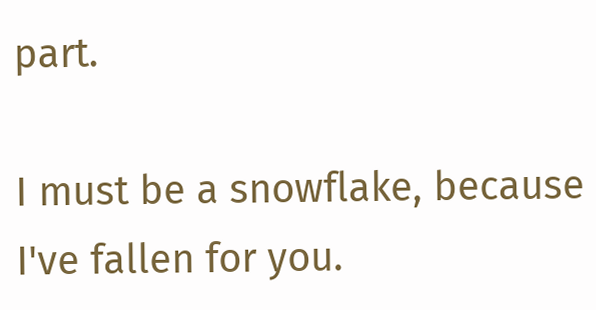part.

I must be a snowflake, because I've fallen for you.